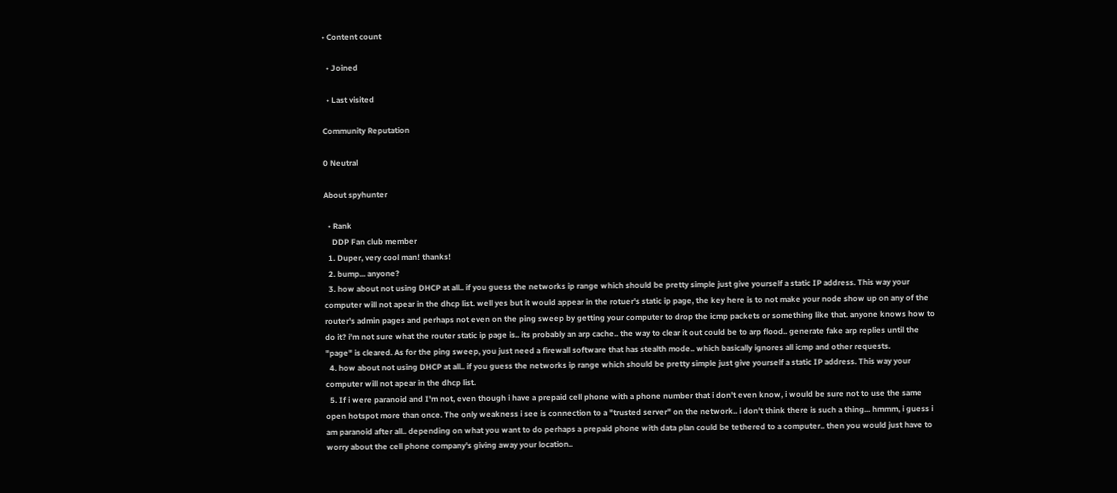• Content count

  • Joined

  • Last visited

Community Reputation

0 Neutral

About spyhunter

  • Rank
    DDP Fan club member
  1. Duper, very cool man! thanks!
  2. bump... anyone?
  3. how about not using DHCP at all.. if you guess the networks ip range which should be pretty simple just give yourself a static IP address. This way your computer will not apear in the dhcp list. well yes but it would appear in the rotuer's static ip page, the key here is to not make your node show up on any of the router's admin pages and perhaps not even on the ping sweep by getting your computer to drop the icmp packets or something like that. anyone knows how to do it? i'm not sure what the router static ip page is.. its probably an arp cache.. the way to clear it out could be to arp flood.. generate fake arp replies until the "page" is cleared. As for the ping sweep, you just need a firewall software that has stealth mode.. which basically ignores all icmp and other requests.
  4. how about not using DHCP at all.. if you guess the networks ip range which should be pretty simple just give yourself a static IP address. This way your computer will not apear in the dhcp list.
  5. If i were paranoid and I'm not, even though i have a prepaid cell phone with a phone number that i don't even know, i would be sure not to use the same open hotspot more than once. The only weakness i see is connection to a "trusted server" on the network.. i don't think there is such a thing... hmmm, i guess i am paranoid after all.. depending on what you want to do perhaps a prepaid phone with data plan could be tethered to a computer.. then you would just have to worry about the cell phone company's giving away your location..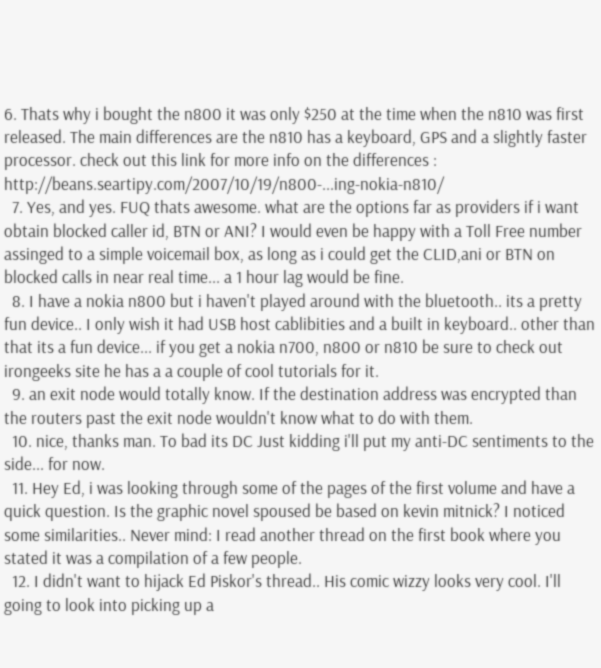6. Thats why i bought the n800 it was only $250 at the time when the n810 was first released. The main differences are the n810 has a keyboard, GPS and a slightly faster processor. check out this link for more info on the differences : http://beans.seartipy.com/2007/10/19/n800-...ing-nokia-n810/
  7. Yes, and yes. FUQ thats awesome. what are the options far as providers if i want obtain blocked caller id, BTN or ANI? I would even be happy with a Toll Free number assinged to a simple voicemail box, as long as i could get the CLID,ani or BTN on blocked calls in near real time... a 1 hour lag would be fine.
  8. I have a nokia n800 but i haven't played around with the bluetooth.. its a pretty fun device.. I only wish it had USB host cablibities and a built in keyboard.. other than that its a fun device... if you get a nokia n700, n800 or n810 be sure to check out irongeeks site he has a a couple of cool tutorials for it.
  9. an exit node would totally know. If the destination address was encrypted than the routers past the exit node wouldn't know what to do with them.
  10. nice, thanks man. To bad its DC Just kidding i'll put my anti-DC sentiments to the side... for now.
  11. Hey Ed, i was looking through some of the pages of the first volume and have a quick question. Is the graphic novel spoused be based on kevin mitnick? I noticed some similarities.. Never mind: I read another thread on the first book where you stated it was a compilation of a few people.
  12. I didn't want to hijack Ed Piskor's thread.. His comic wizzy looks very cool. I'll going to look into picking up a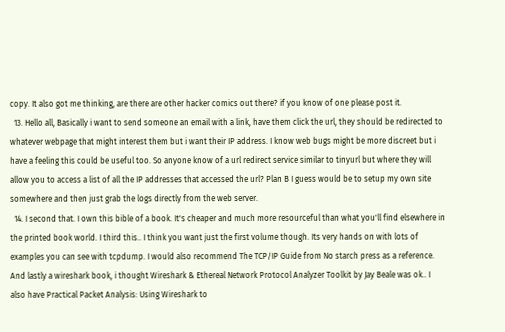copy. It also got me thinking, are there are other hacker comics out there? if you know of one please post it.
  13. Hello all, Basically i want to send someone an email with a link, have them click the url, they should be redirected to whatever webpage that might interest them but i want their IP address. I know web bugs might be more discreet but i have a feeling this could be useful too. So anyone know of a url redirect service similar to tinyurl but where they will allow you to access a list of all the IP addresses that accessed the url? Plan B I guess would be to setup my own site somewhere and then just grab the logs directly from the web server.
  14. I second that. I own this bible of a book. It's cheaper and much more resourceful than what you'll find elsewhere in the printed book world. I third this.. I think you want just the first volume though. Its very hands on with lots of examples you can see with tcpdump. I would also recommend The TCP/IP Guide from No starch press as a reference. And lastly a wireshark book, i thought Wireshark & Ethereal Network Protocol Analyzer Toolkit by Jay Beale was ok.. I also have Practical Packet Analysis: Using Wireshark to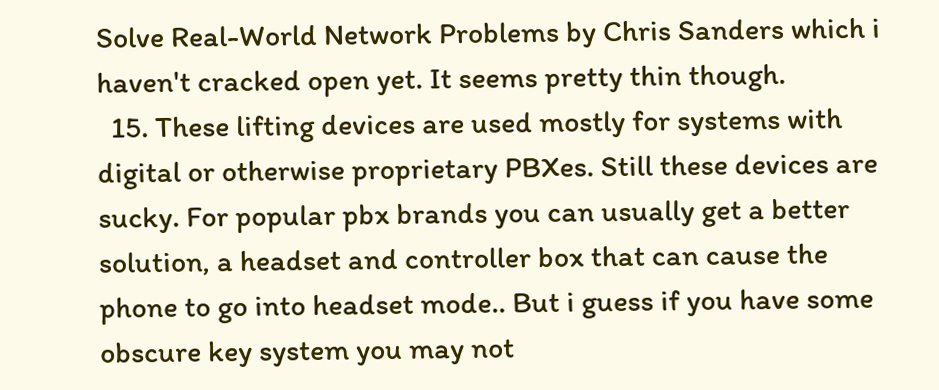Solve Real-World Network Problems by Chris Sanders which i haven't cracked open yet. It seems pretty thin though.
  15. These lifting devices are used mostly for systems with digital or otherwise proprietary PBXes. Still these devices are sucky. For popular pbx brands you can usually get a better solution, a headset and controller box that can cause the phone to go into headset mode.. But i guess if you have some obscure key system you may not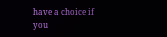have a choice if you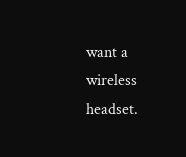want a wireless headset.